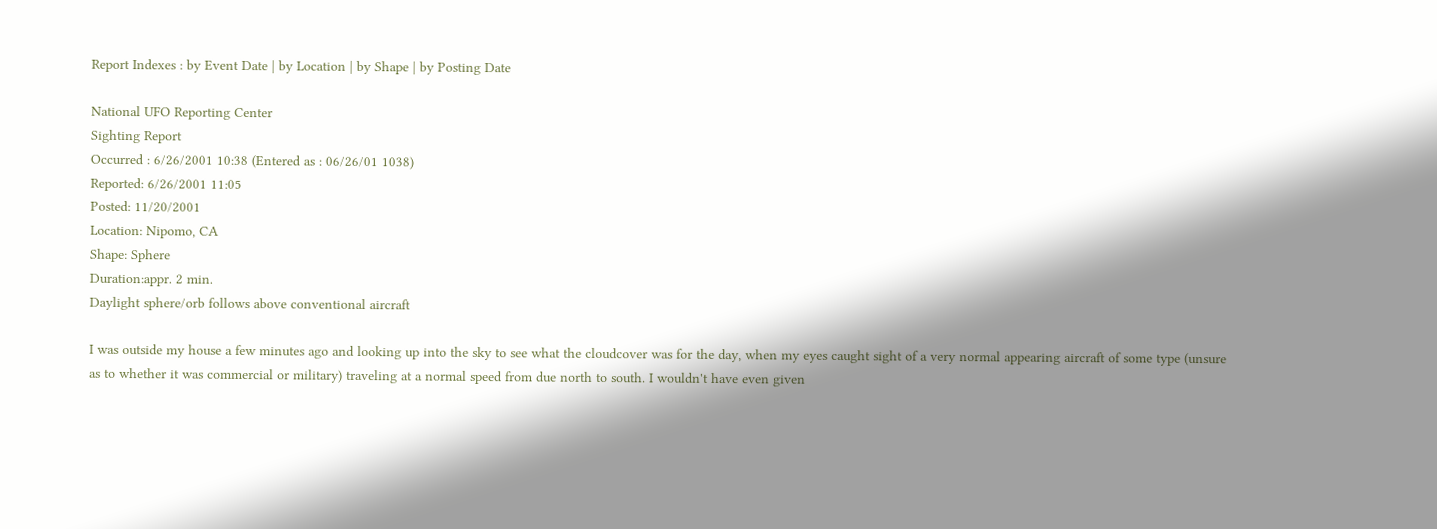Report Indexes : by Event Date | by Location | by Shape | by Posting Date

National UFO Reporting Center
Sighting Report
Occurred : 6/26/2001 10:38 (Entered as : 06/26/01 1038)
Reported: 6/26/2001 11:05
Posted: 11/20/2001
Location: Nipomo, CA
Shape: Sphere
Duration:appr. 2 min.
Daylight sphere/orb follows above conventional aircraft

I was outside my house a few minutes ago and looking up into the sky to see what the cloudcover was for the day, when my eyes caught sight of a very normal appearing aircraft of some type (unsure as to whether it was commercial or military) traveling at a normal speed from due north to south. I wouldn't have even given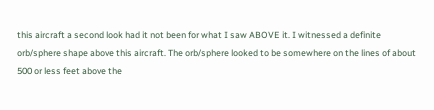this aircraft a second look had it not been for what I saw ABOVE it. I witnessed a definite orb/sphere shape above this aircraft. The orb/sphere looked to be somewhere on the lines of about 500 or less feet above the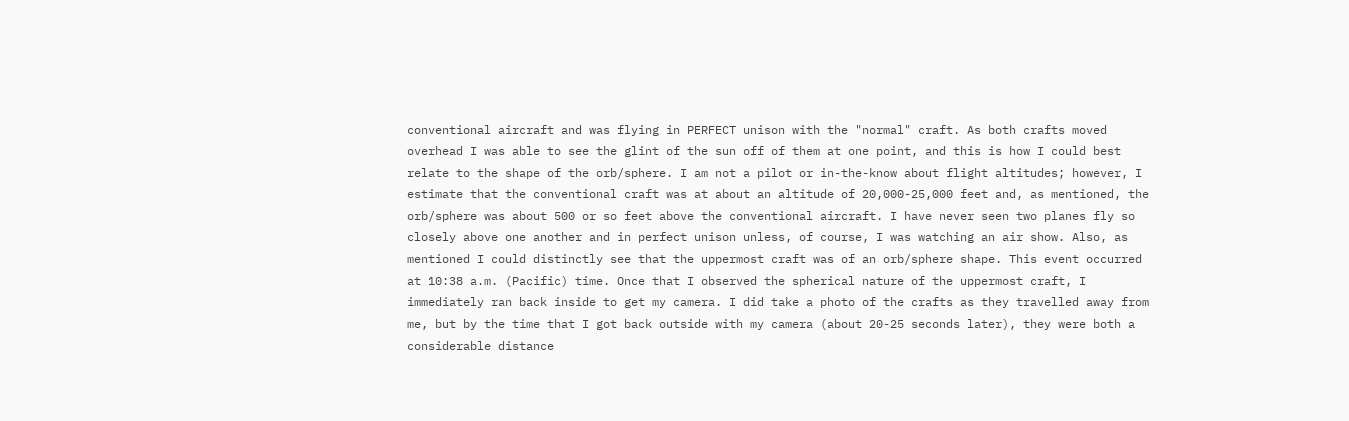conventional aircraft and was flying in PERFECT unison with the "normal" craft. As both crafts moved overhead I was able to see the glint of the sun off of them at one point, and this is how I could best relate to the shape of the orb/sphere. I am not a pilot or in-the-know about flight altitudes; however, I estimate that the conventional craft was at about an altitude of 20,000-25,000 feet and, as mentioned, the orb/sphere was about 500 or so feet above the conventional aircraft. I have never seen two planes fly so closely above one another and in perfect unison unless, of course, I was watching an air show. Also, as mentioned I could distinctly see that the uppermost craft was of an orb/sphere shape. This event occurred at 10:38 a.m. (Pacific) time. Once that I observed the spherical nature of the uppermost craft, I immediately ran back inside to get my camera. I did take a photo of the crafts as they travelled away from me, but by the time that I got back outside with my camera (about 20-25 seconds later), they were both a considerable distance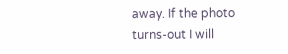away. If the photo turns-out I will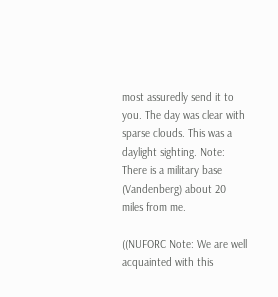most assuredly send it to you. The day was clear with sparse clouds. This was a daylight sighting. Note: There is a military base (Vandenberg) about 20 miles from me.

((NUFORC Note: We are well acquainted with this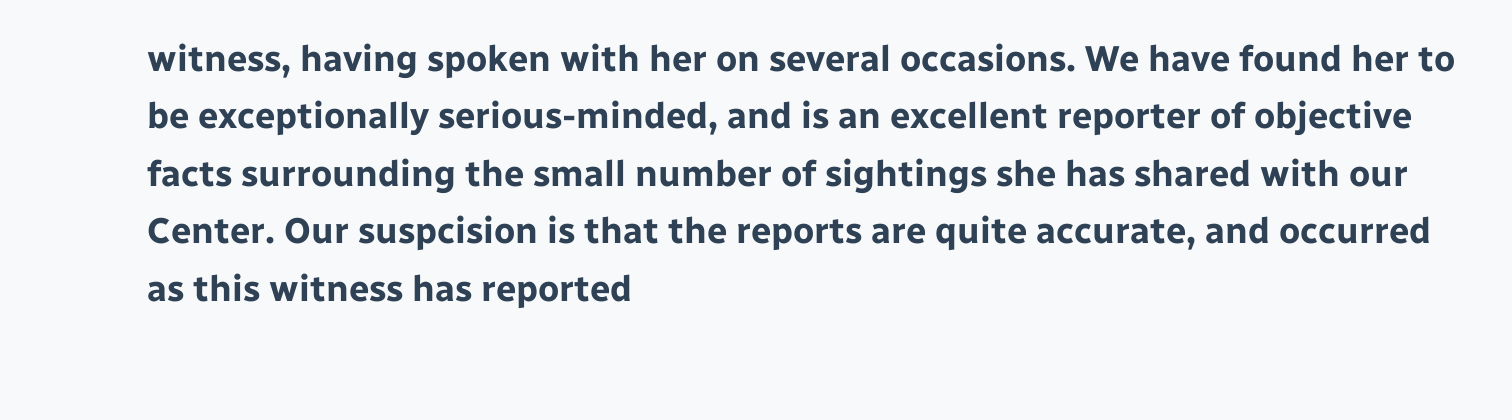witness, having spoken with her on several occasions. We have found her to be exceptionally serious-minded, and is an excellent reporter of objective facts surrounding the small number of sightings she has shared with our Center. Our suspcision is that the reports are quite accurate, and occurred as this witness has reported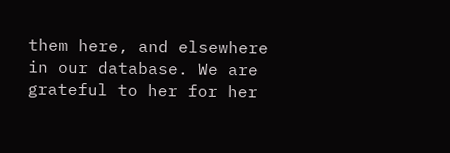them here, and elsewhere in our database. We are grateful to her for her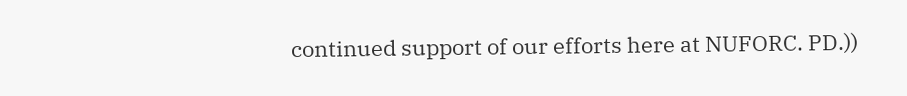continued support of our efforts here at NUFORC. PD.))